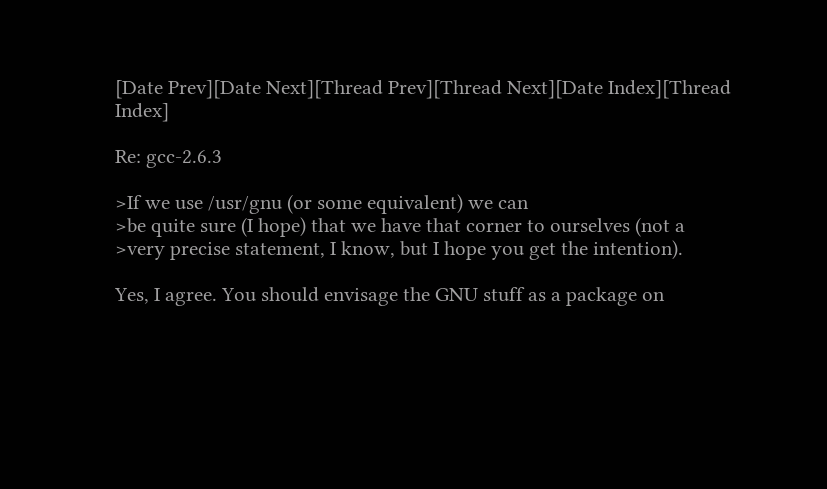[Date Prev][Date Next][Thread Prev][Thread Next][Date Index][Thread Index]

Re: gcc-2.6.3

>If we use /usr/gnu (or some equivalent) we can
>be quite sure (I hope) that we have that corner to ourselves (not a
>very precise statement, I know, but I hope you get the intention).

Yes, I agree. You should envisage the GNU stuff as a package on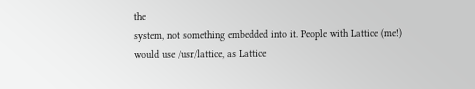the
system, not something embedded into it. People with Lattice (me!)
would use /usr/lattice, as Lattice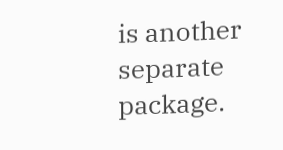is another separate package.